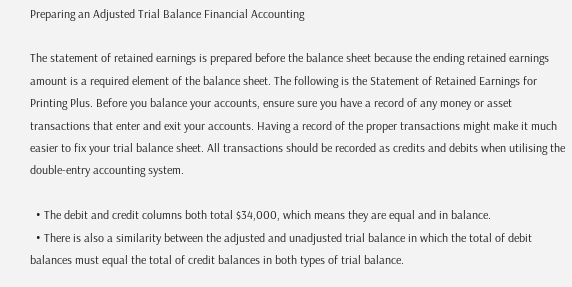Preparing an Adjusted Trial Balance Financial Accounting

The statement of retained earnings is prepared before the balance sheet because the ending retained earnings amount is a required element of the balance sheet. The following is the Statement of Retained Earnings for Printing Plus. Before you balance your accounts, ensure sure you have a record of any money or asset transactions that enter and exit your accounts. Having a record of the proper transactions might make it much easier to fix your trial balance sheet. All transactions should be recorded as credits and debits when utilising the double-entry accounting system.

  • The debit and credit columns both total $34,000, which means they are equal and in balance.
  • There is also a similarity between the adjusted and unadjusted trial balance in which the total of debit balances must equal the total of credit balances in both types of trial balance.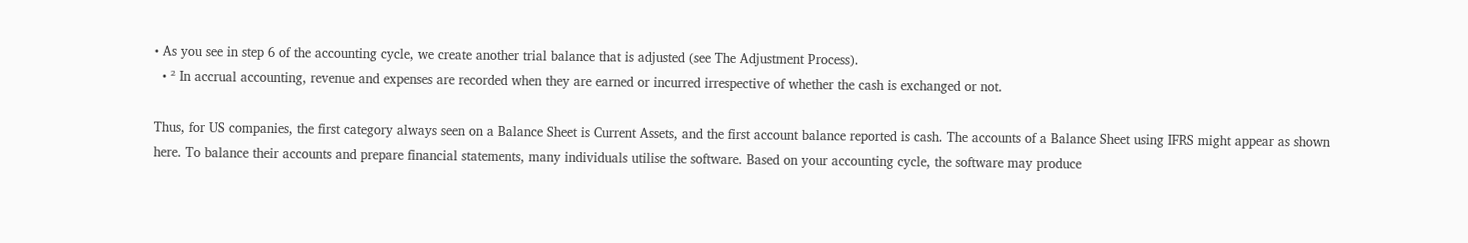• As you see in step 6 of the accounting cycle, we create another trial balance that is adjusted (see The Adjustment Process).
  • ² In accrual accounting, revenue and expenses are recorded when they are earned or incurred irrespective of whether the cash is exchanged or not.

Thus, for US companies, the first category always seen on a Balance Sheet is Current Assets, and the first account balance reported is cash. The accounts of a Balance Sheet using IFRS might appear as shown here. To balance their accounts and prepare financial statements, many individuals utilise the software. Based on your accounting cycle, the software may produce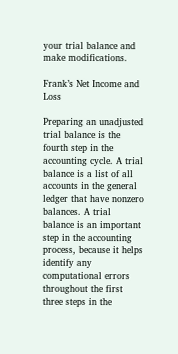your trial balance and make modifications.

Frank’s Net Income and Loss

Preparing an unadjusted trial balance is the fourth step in the accounting cycle. A trial balance is a list of all accounts in the general ledger that have nonzero balances. A trial balance is an important step in the accounting process, because it helps identify any computational errors throughout the first three steps in the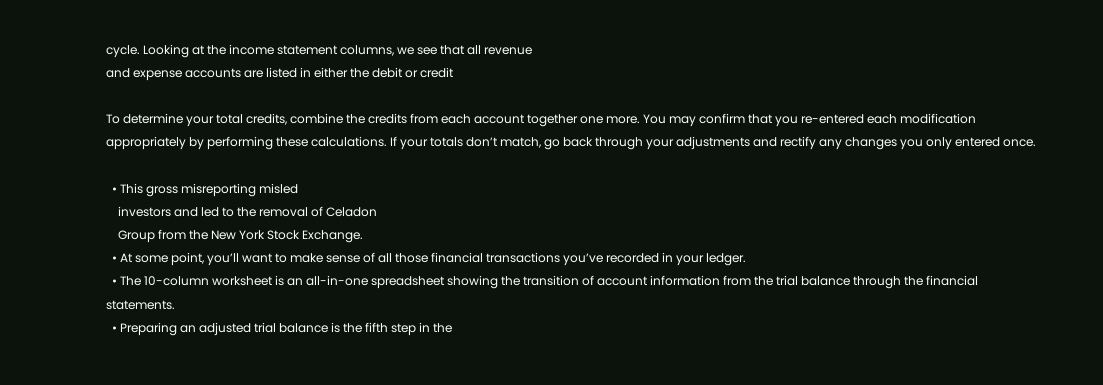cycle. Looking at the income statement columns, we see that all revenue
and expense accounts are listed in either the debit or credit

To determine your total credits, combine the credits from each account together one more. You may confirm that you re-entered each modification appropriately by performing these calculations. If your totals don’t match, go back through your adjustments and rectify any changes you only entered once.

  • This gross misreporting misled
    investors and led to the removal of Celadon
    Group from the New York Stock Exchange.
  • At some point, you’ll want to make sense of all those financial transactions you’ve recorded in your ledger.
  • The 10-column worksheet is an all-in-one spreadsheet showing the transition of account information from the trial balance through the financial statements.
  • Preparing an adjusted trial balance is the fifth step in the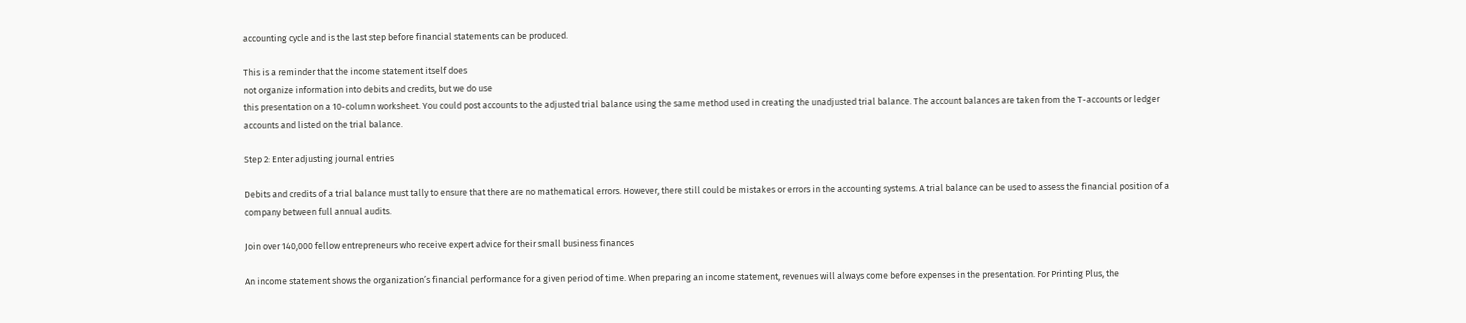accounting cycle and is the last step before financial statements can be produced.

This is a reminder that the income statement itself does
not organize information into debits and credits, but we do use
this presentation on a 10-column worksheet. You could post accounts to the adjusted trial balance using the same method used in creating the unadjusted trial balance. The account balances are taken from the T-accounts or ledger accounts and listed on the trial balance.

Step 2: Enter adjusting journal entries

Debits and credits of a trial balance must tally to ensure that there are no mathematical errors. However, there still could be mistakes or errors in the accounting systems. A trial balance can be used to assess the financial position of a company between full annual audits.

Join over 140,000 fellow entrepreneurs who receive expert advice for their small business finances

An income statement shows the organization’s financial performance for a given period of time. When preparing an income statement, revenues will always come before expenses in the presentation. For Printing Plus, the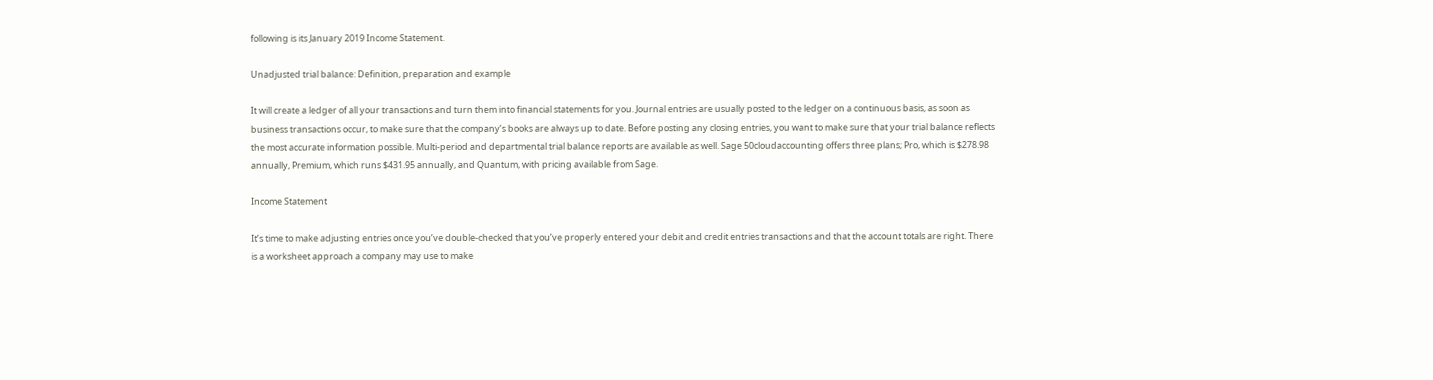following is its January 2019 Income Statement.

Unadjusted trial balance: Definition, preparation and example

It will create a ledger of all your transactions and turn them into financial statements for you. Journal entries are usually posted to the ledger on a continuous basis, as soon as business transactions occur, to make sure that the company’s books are always up to date. Before posting any closing entries, you want to make sure that your trial balance reflects the most accurate information possible. Multi-period and departmental trial balance reports are available as well. Sage 50cloudaccounting offers three plans; Pro, which is $278.98 annually, Premium, which runs $431.95 annually, and Quantum, with pricing available from Sage.

Income Statement

It’s time to make adjusting entries once you’ve double-checked that you’ve properly entered your debit and credit entries transactions and that the account totals are right. There is a worksheet approach a company may use to make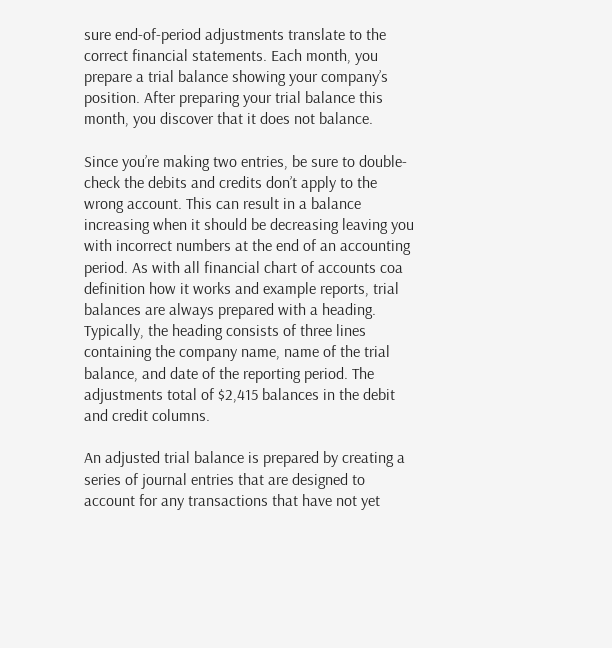sure end-of-period adjustments translate to the correct financial statements. Each month, you prepare a trial balance showing your company’s position. After preparing your trial balance this month, you discover that it does not balance.

Since you’re making two entries, be sure to double-check the debits and credits don’t apply to the wrong account. This can result in a balance increasing when it should be decreasing leaving you with incorrect numbers at the end of an accounting period. As with all financial chart of accounts coa definition how it works and example reports, trial balances are always prepared with a heading. Typically, the heading consists of three lines containing the company name, name of the trial balance, and date of the reporting period. The adjustments total of $2,415 balances in the debit and credit columns.

An adjusted trial balance is prepared by creating a series of journal entries that are designed to account for any transactions that have not yet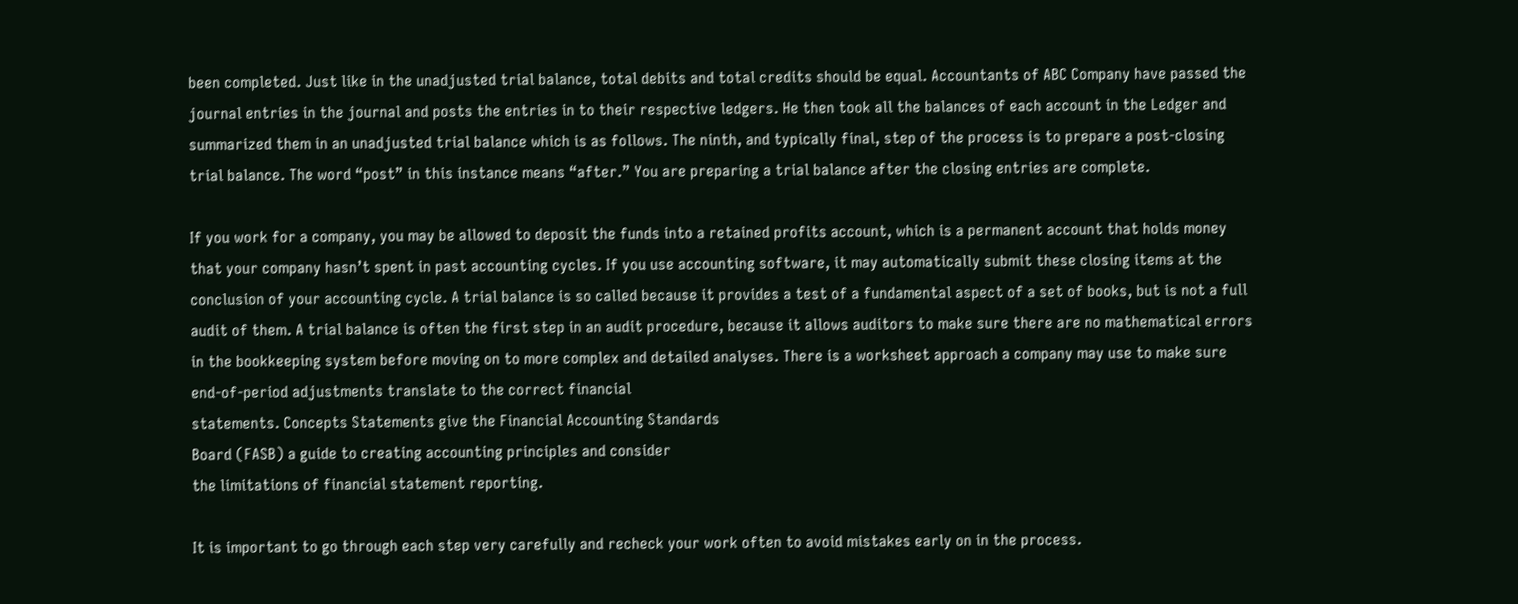been completed. Just like in the unadjusted trial balance, total debits and total credits should be equal. Accountants of ABC Company have passed the journal entries in the journal and posts the entries in to their respective ledgers. He then took all the balances of each account in the Ledger and summarized them in an unadjusted trial balance which is as follows. The ninth, and typically final, step of the process is to prepare a post-closing trial balance. The word “post” in this instance means “after.” You are preparing a trial balance after the closing entries are complete.

If you work for a company, you may be allowed to deposit the funds into a retained profits account, which is a permanent account that holds money that your company hasn’t spent in past accounting cycles. If you use accounting software, it may automatically submit these closing items at the conclusion of your accounting cycle. A trial balance is so called because it provides a test of a fundamental aspect of a set of books, but is not a full audit of them. A trial balance is often the first step in an audit procedure, because it allows auditors to make sure there are no mathematical errors in the bookkeeping system before moving on to more complex and detailed analyses. There is a worksheet approach a company may use to make sure
end-of-period adjustments translate to the correct financial
statements. Concepts Statements give the Financial Accounting Standards
Board (FASB) a guide to creating accounting principles and consider
the limitations of financial statement reporting.

It is important to go through each step very carefully and recheck your work often to avoid mistakes early on in the process.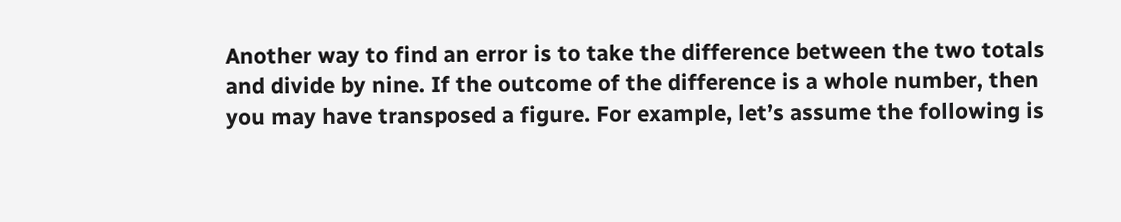Another way to find an error is to take the difference between the two totals and divide by nine. If the outcome of the difference is a whole number, then you may have transposed a figure. For example, let’s assume the following is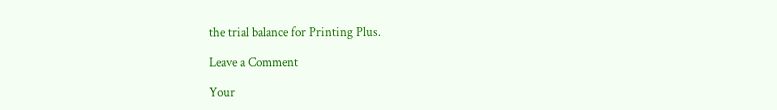the trial balance for Printing Plus.

Leave a Comment

Your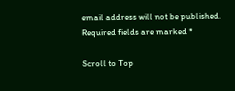email address will not be published. Required fields are marked *

Scroll to Top